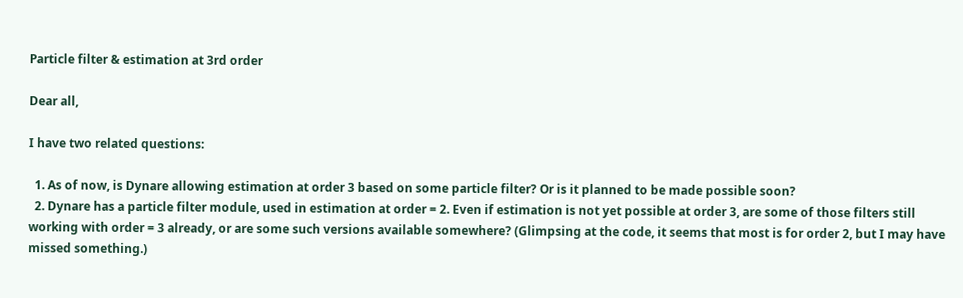Particle filter & estimation at 3rd order

Dear all,

I have two related questions:

  1. As of now, is Dynare allowing estimation at order 3 based on some particle filter? Or is it planned to be made possible soon?
  2. Dynare has a particle filter module, used in estimation at order = 2. Even if estimation is not yet possible at order 3, are some of those filters still working with order = 3 already, or are some such versions available somewhere? (Glimpsing at the code, it seems that most is for order 2, but I may have missed something.)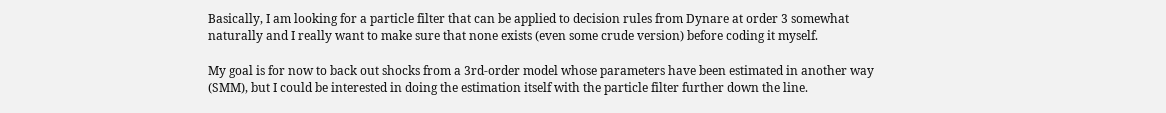Basically, I am looking for a particle filter that can be applied to decision rules from Dynare at order 3 somewhat naturally and I really want to make sure that none exists (even some crude version) before coding it myself.

My goal is for now to back out shocks from a 3rd-order model whose parameters have been estimated in another way (SMM), but I could be interested in doing the estimation itself with the particle filter further down the line.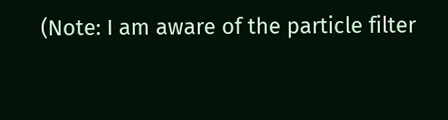(Note: I am aware of the particle filter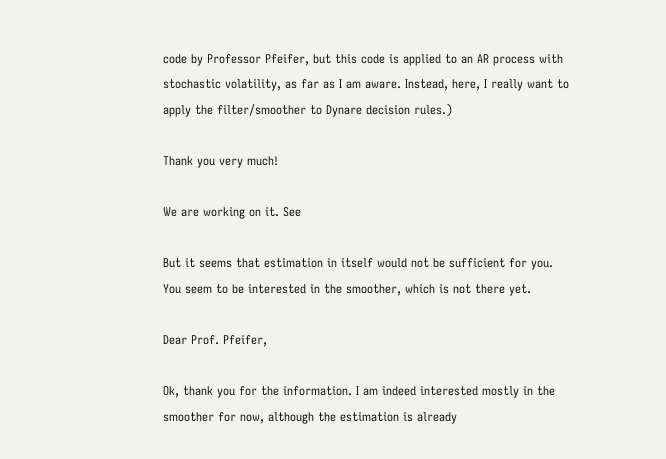code by Professor Pfeifer, but this code is applied to an AR process with stochastic volatility, as far as I am aware. Instead, here, I really want to apply the filter/smoother to Dynare decision rules.)

Thank you very much!

We are working on it. See

But it seems that estimation in itself would not be sufficient for you. You seem to be interested in the smoother, which is not there yet.

Dear Prof. Pfeifer,

Ok, thank you for the information. I am indeed interested mostly in the smoother for now, although the estimation is already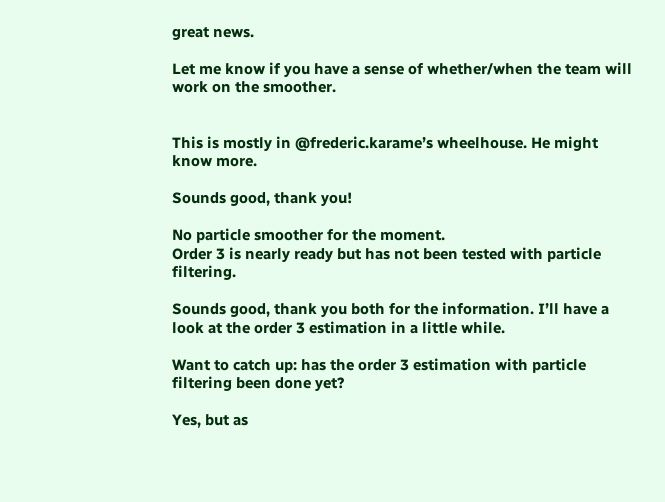great news.

Let me know if you have a sense of whether/when the team will work on the smoother.


This is mostly in @frederic.karame’s wheelhouse. He might know more.

Sounds good, thank you!

No particle smoother for the moment.
Order 3 is nearly ready but has not been tested with particle filtering.

Sounds good, thank you both for the information. I’ll have a look at the order 3 estimation in a little while.

Want to catch up: has the order 3 estimation with particle filtering been done yet?

Yes, but as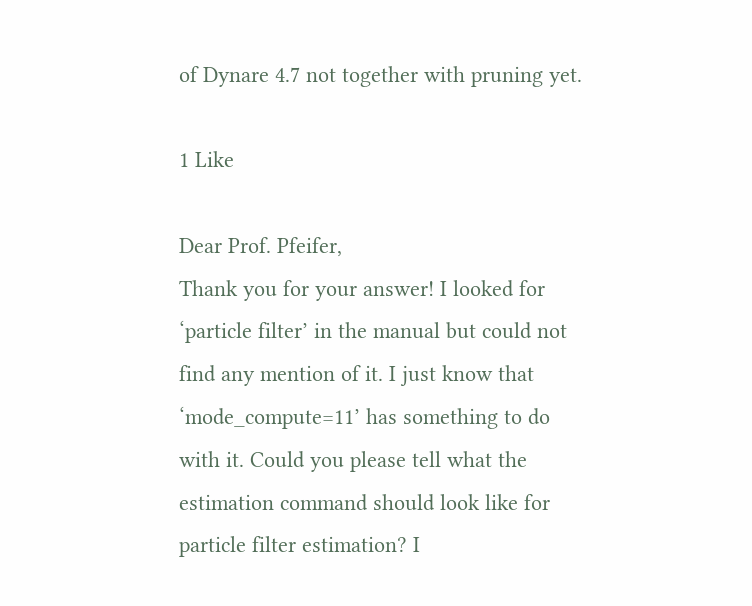of Dynare 4.7 not together with pruning yet.

1 Like

Dear Prof. Pfeifer,
Thank you for your answer! I looked for ‘particle filter’ in the manual but could not find any mention of it. I just know that ‘mode_compute=11’ has something to do with it. Could you please tell what the estimation command should look like for particle filter estimation? I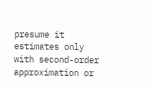presume it estimates only with second-order approximation or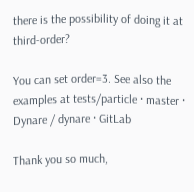there is the possibility of doing it at third-order?

You can set order=3. See also the examples at tests/particle · master · Dynare / dynare · GitLab

Thank you so much,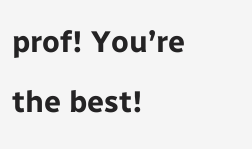prof! You’re the best!